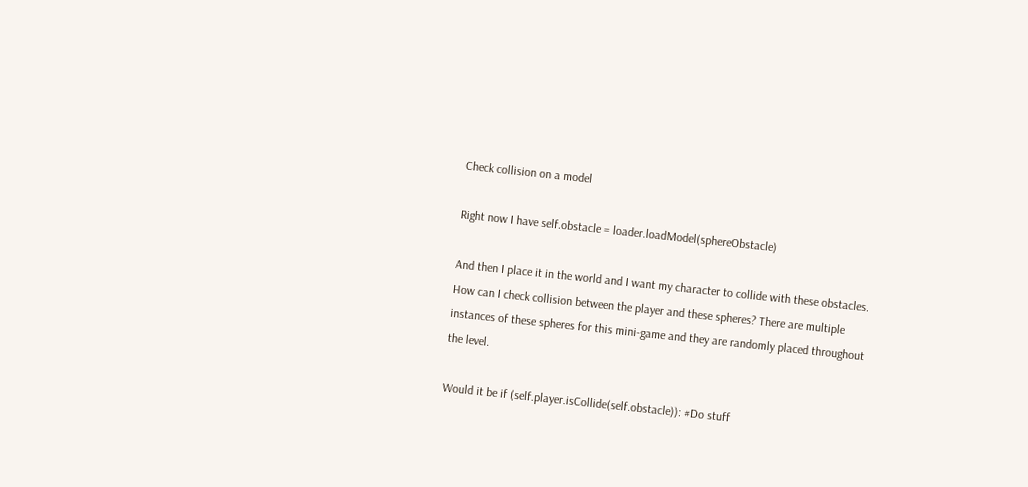Check collision on a model

Right now I have self.obstacle = loader.loadModel(sphereObstacle)

And then I place it in the world and I want my character to collide with these obstacles. How can I check collision between the player and these spheres? There are multiple instances of these spheres for this mini-game and they are randomly placed throughout the level.

Would it be if (self.player.isCollide(self.obstacle)): #Do stuff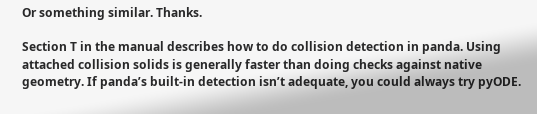Or something similar. Thanks.

Section T in the manual describes how to do collision detection in panda. Using attached collision solids is generally faster than doing checks against native geometry. If panda’s built-in detection isn’t adequate, you could always try pyODE.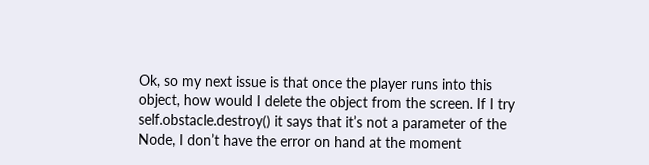Ok, so my next issue is that once the player runs into this object, how would I delete the object from the screen. If I try self.obstacle.destroy() it says that it’s not a parameter of the Node, I don’t have the error on hand at the moment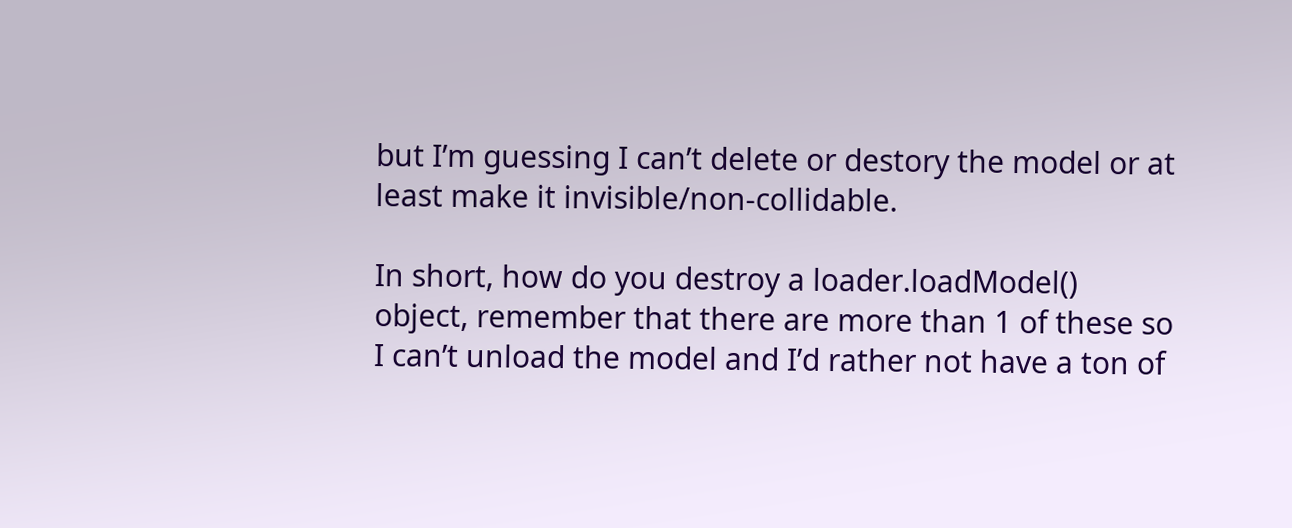but I’m guessing I can’t delete or destory the model or at least make it invisible/non-collidable.

In short, how do you destroy a loader.loadModel() object, remember that there are more than 1 of these so I can’t unload the model and I’d rather not have a ton of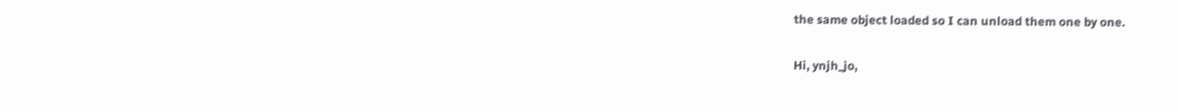the same object loaded so I can unload them one by one.

Hi, ynjh_jo,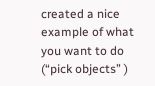created a nice example of what you want to do (“pick objects” )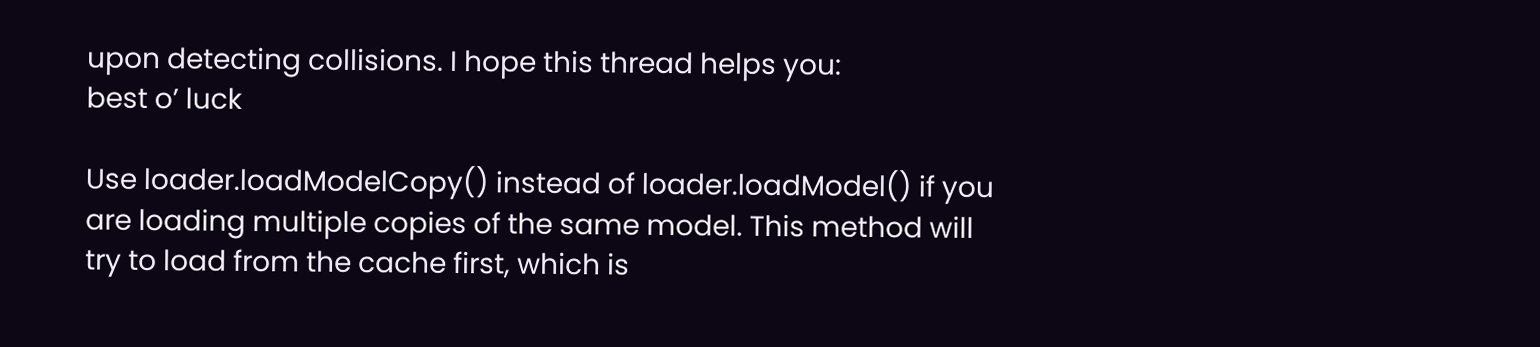upon detecting collisions. I hope this thread helps you:
best o’ luck

Use loader.loadModelCopy() instead of loader.loadModel() if you are loading multiple copies of the same model. This method will try to load from the cache first, which is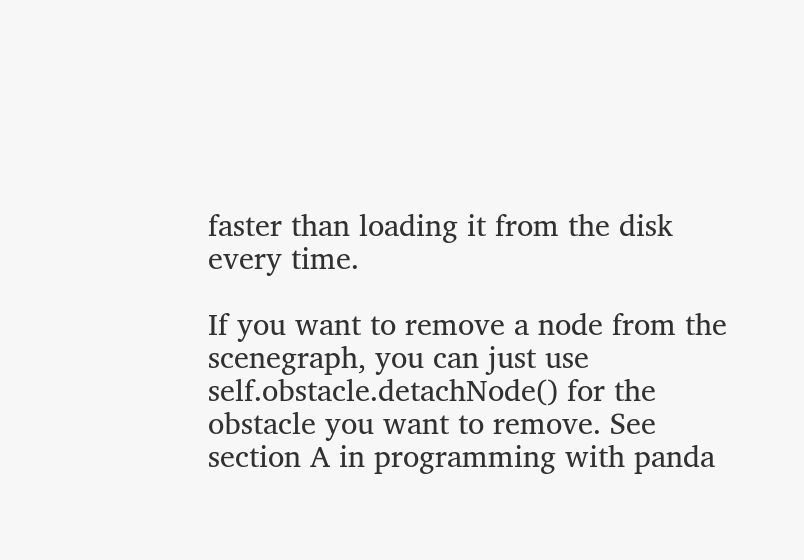faster than loading it from the disk every time.

If you want to remove a node from the scenegraph, you can just use self.obstacle.detachNode() for the obstacle you want to remove. See section A in programming with panda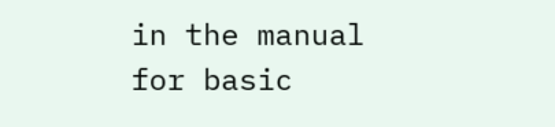in the manual for basic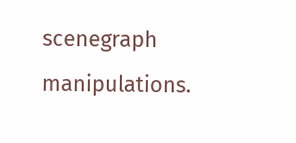scenegraph manipulations.